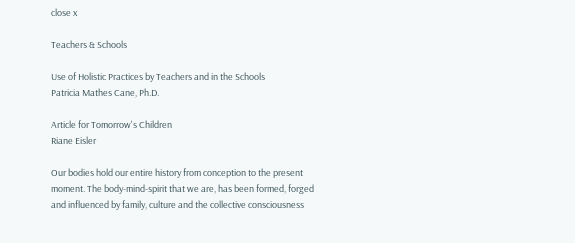close x

Teachers & Schools

Use of Holistic Practices by Teachers and in the Schools
Patricia Mathes Cane, Ph.D.

Article for Tomorrow's Children
Riane Eisler

Our bodies hold our entire history from conception to the present moment. The body-mind-spirit that we are, has been formed, forged and influenced by family, culture and the collective consciousness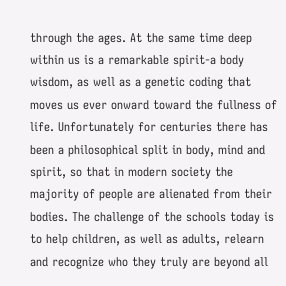through the ages. At the same time deep within us is a remarkable spirit-a body wisdom, as well as a genetic coding that moves us ever onward toward the fullness of life. Unfortunately for centuries there has been a philosophical split in body, mind and spirit, so that in modern society the majority of people are alienated from their bodies. The challenge of the schools today is to help children, as well as adults, relearn and recognize who they truly are beyond all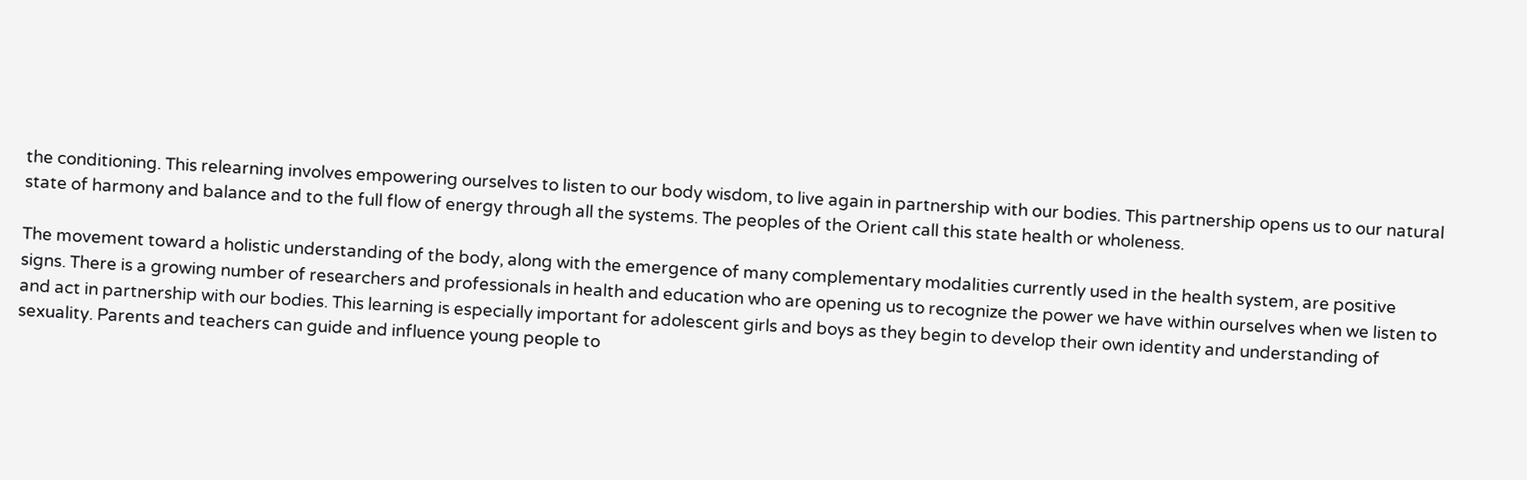the conditioning. This relearning involves empowering ourselves to listen to our body wisdom, to live again in partnership with our bodies. This partnership opens us to our natural state of harmony and balance and to the full flow of energy through all the systems. The peoples of the Orient call this state health or wholeness.

The movement toward a holistic understanding of the body, along with the emergence of many complementary modalities currently used in the health system, are positive signs. There is a growing number of researchers and professionals in health and education who are opening us to recognize the power we have within ourselves when we listen to and act in partnership with our bodies. This learning is especially important for adolescent girls and boys as they begin to develop their own identity and understanding of sexuality. Parents and teachers can guide and influence young people to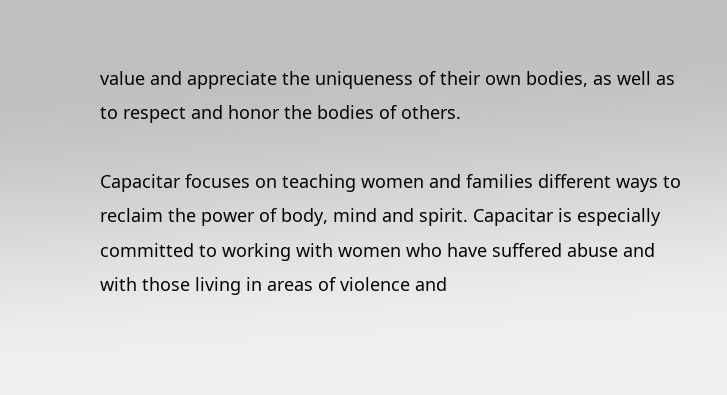value and appreciate the uniqueness of their own bodies, as well as to respect and honor the bodies of others.

Capacitar focuses on teaching women and families different ways to reclaim the power of body, mind and spirit. Capacitar is especially committed to working with women who have suffered abuse and with those living in areas of violence and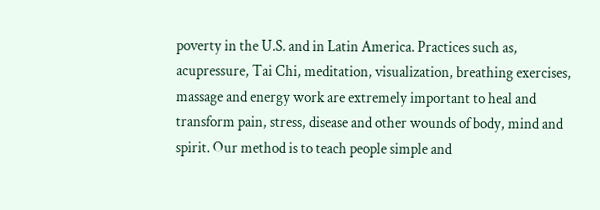poverty in the U.S. and in Latin America. Practices such as, acupressure, Tai Chi, meditation, visualization, breathing exercises, massage and energy work are extremely important to heal and transform pain, stress, disease and other wounds of body, mind and spirit. Our method is to teach people simple and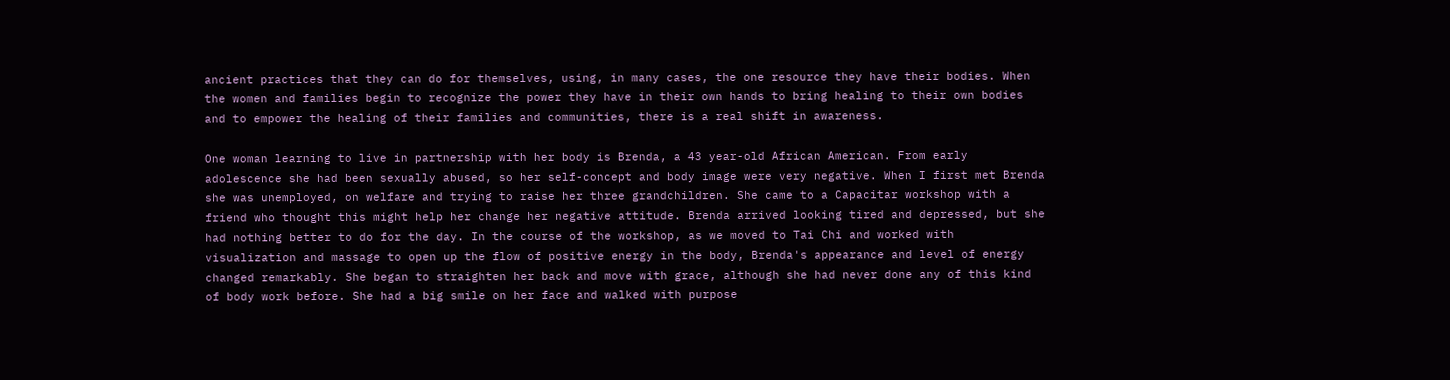ancient practices that they can do for themselves, using, in many cases, the one resource they have their bodies. When the women and families begin to recognize the power they have in their own hands to bring healing to their own bodies and to empower the healing of their families and communities, there is a real shift in awareness.

One woman learning to live in partnership with her body is Brenda, a 43 year-old African American. From early adolescence she had been sexually abused, so her self-concept and body image were very negative. When I first met Brenda she was unemployed, on welfare and trying to raise her three grandchildren. She came to a Capacitar workshop with a friend who thought this might help her change her negative attitude. Brenda arrived looking tired and depressed, but she had nothing better to do for the day. In the course of the workshop, as we moved to Tai Chi and worked with visualization and massage to open up the flow of positive energy in the body, Brenda's appearance and level of energy changed remarkably. She began to straighten her back and move with grace, although she had never done any of this kind of body work before. She had a big smile on her face and walked with purpose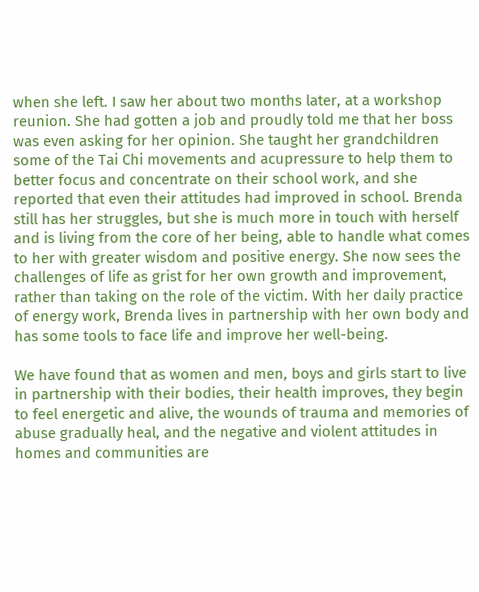when she left. I saw her about two months later, at a workshop reunion. She had gotten a job and proudly told me that her boss was even asking for her opinion. She taught her grandchildren some of the Tai Chi movements and acupressure to help them to better focus and concentrate on their school work, and she reported that even their attitudes had improved in school. Brenda still has her struggles, but she is much more in touch with herself and is living from the core of her being, able to handle what comes to her with greater wisdom and positive energy. She now sees the challenges of life as grist for her own growth and improvement, rather than taking on the role of the victim. With her daily practice of energy work, Brenda lives in partnership with her own body and has some tools to face life and improve her well-being.

We have found that as women and men, boys and girls start to live in partnership with their bodies, their health improves, they begin to feel energetic and alive, the wounds of trauma and memories of abuse gradually heal, and the negative and violent attitudes in homes and communities are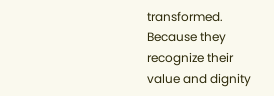transformed. Because they recognize their value and dignity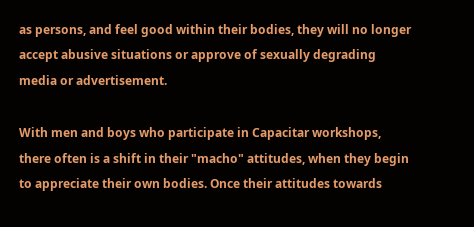as persons, and feel good within their bodies, they will no longer accept abusive situations or approve of sexually degrading media or advertisement.

With men and boys who participate in Capacitar workshops, there often is a shift in their "macho" attitudes, when they begin to appreciate their own bodies. Once their attitudes towards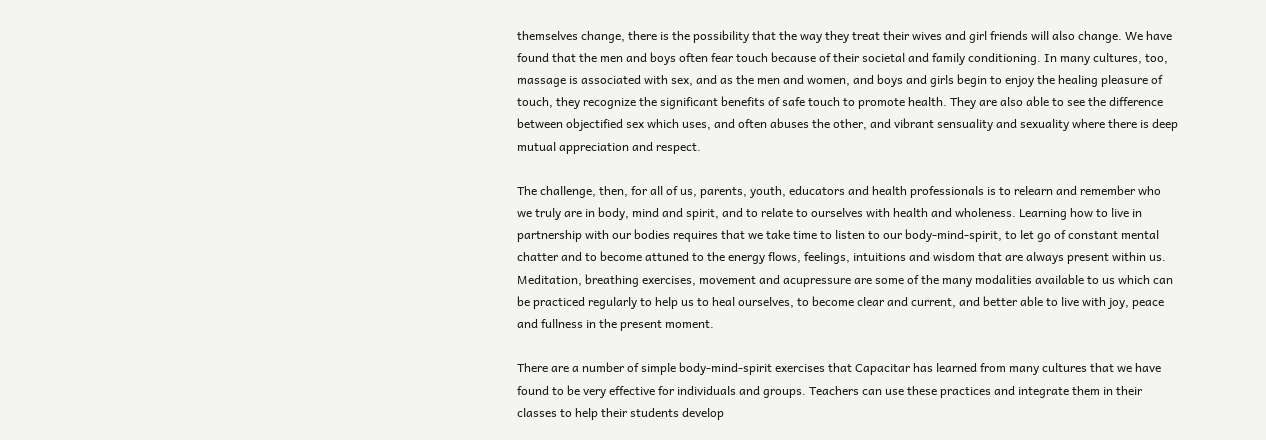themselves change, there is the possibility that the way they treat their wives and girl friends will also change. We have found that the men and boys often fear touch because of their societal and family conditioning. In many cultures, too, massage is associated with sex, and as the men and women, and boys and girls begin to enjoy the healing pleasure of touch, they recognize the significant benefits of safe touch to promote health. They are also able to see the difference between objectified sex which uses, and often abuses the other, and vibrant sensuality and sexuality where there is deep mutual appreciation and respect.

The challenge, then, for all of us, parents, youth, educators and health professionals is to relearn and remember who we truly are in body, mind and spirit, and to relate to ourselves with health and wholeness. Learning how to live in partnership with our bodies requires that we take time to listen to our body-mind-spirit, to let go of constant mental chatter and to become attuned to the energy flows, feelings, intuitions and wisdom that are always present within us. Meditation, breathing exercises, movement and acupressure are some of the many modalities available to us which can be practiced regularly to help us to heal ourselves, to become clear and current, and better able to live with joy, peace and fullness in the present moment.

There are a number of simple body-mind-spirit exercises that Capacitar has learned from many cultures that we have found to be very effective for individuals and groups. Teachers can use these practices and integrate them in their classes to help their students develop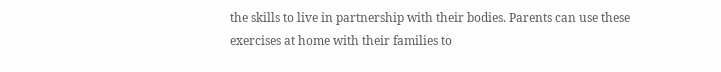the skills to live in partnership with their bodies. Parents can use these exercises at home with their families to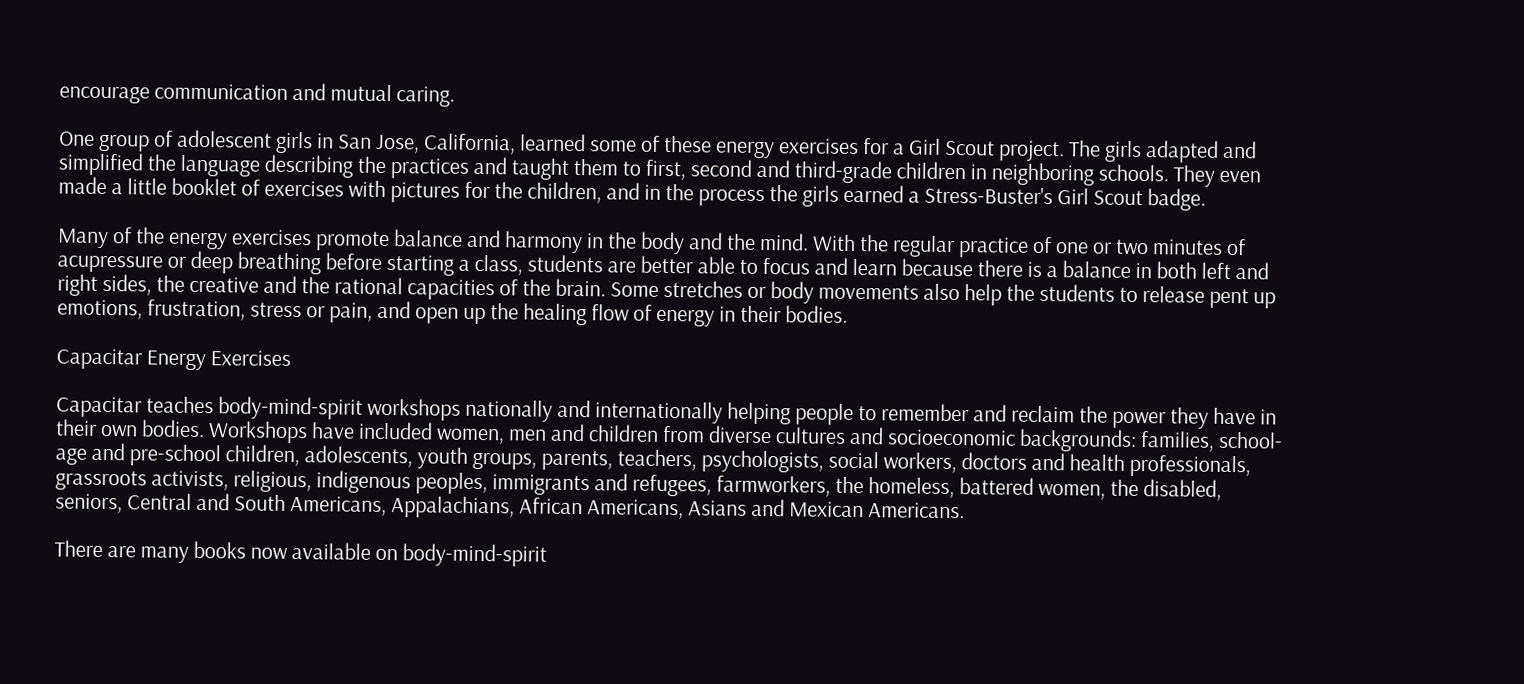encourage communication and mutual caring.

One group of adolescent girls in San Jose, California, learned some of these energy exercises for a Girl Scout project. The girls adapted and simplified the language describing the practices and taught them to first, second and third-grade children in neighboring schools. They even made a little booklet of exercises with pictures for the children, and in the process the girls earned a Stress-Buster's Girl Scout badge.

Many of the energy exercises promote balance and harmony in the body and the mind. With the regular practice of one or two minutes of acupressure or deep breathing before starting a class, students are better able to focus and learn because there is a balance in both left and right sides, the creative and the rational capacities of the brain. Some stretches or body movements also help the students to release pent up emotions, frustration, stress or pain, and open up the healing flow of energy in their bodies.

Capacitar Energy Exercises

Capacitar teaches body-mind-spirit workshops nationally and internationally helping people to remember and reclaim the power they have in their own bodies. Workshops have included women, men and children from diverse cultures and socioeconomic backgrounds: families, school-age and pre-school children, adolescents, youth groups, parents, teachers, psychologists, social workers, doctors and health professionals, grassroots activists, religious, indigenous peoples, immigrants and refugees, farmworkers, the homeless, battered women, the disabled, seniors, Central and South Americans, Appalachians, African Americans, Asians and Mexican Americans.

There are many books now available on body-mind-spirit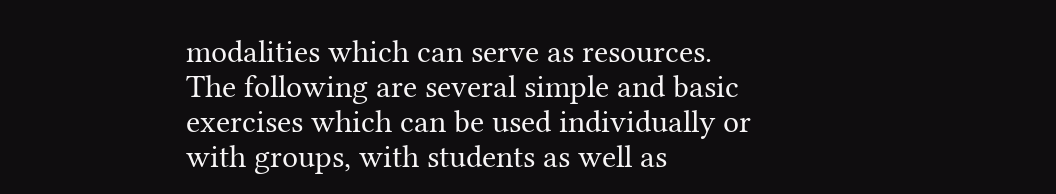modalities which can serve as resources. The following are several simple and basic exercises which can be used individually or with groups, with students as well as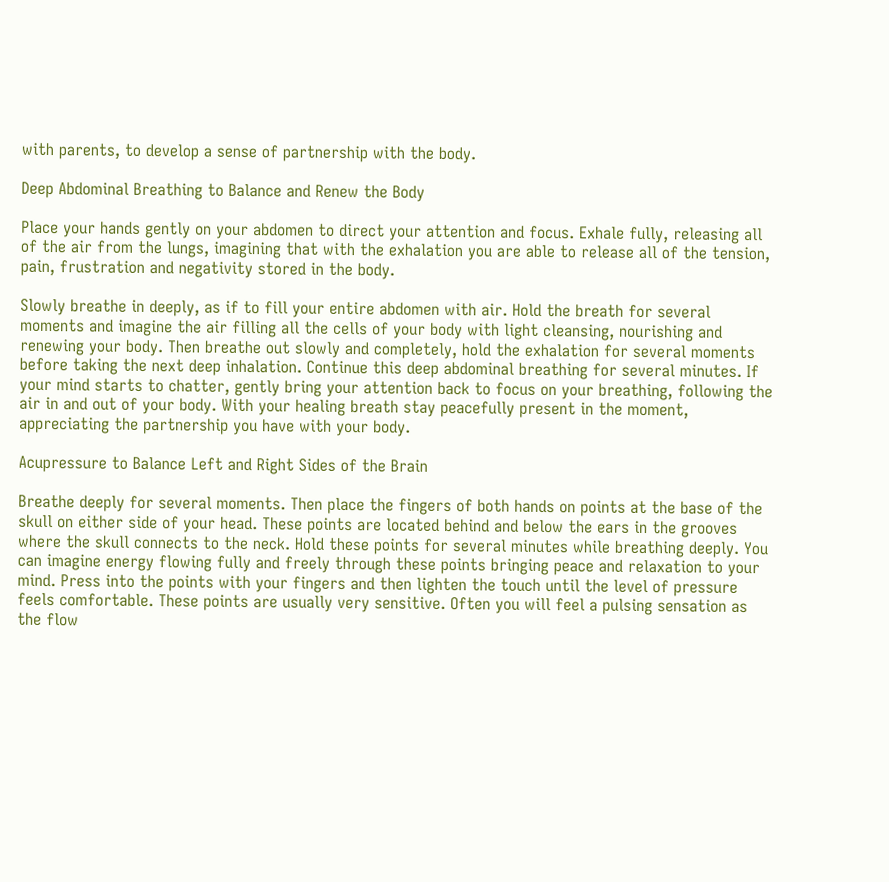with parents, to develop a sense of partnership with the body.

Deep Abdominal Breathing to Balance and Renew the Body

Place your hands gently on your abdomen to direct your attention and focus. Exhale fully, releasing all of the air from the lungs, imagining that with the exhalation you are able to release all of the tension, pain, frustration and negativity stored in the body.

Slowly breathe in deeply, as if to fill your entire abdomen with air. Hold the breath for several moments and imagine the air filling all the cells of your body with light cleansing, nourishing and renewing your body. Then breathe out slowly and completely, hold the exhalation for several moments before taking the next deep inhalation. Continue this deep abdominal breathing for several minutes. If your mind starts to chatter, gently bring your attention back to focus on your breathing, following the air in and out of your body. With your healing breath stay peacefully present in the moment, appreciating the partnership you have with your body.

Acupressure to Balance Left and Right Sides of the Brain

Breathe deeply for several moments. Then place the fingers of both hands on points at the base of the skull on either side of your head. These points are located behind and below the ears in the grooves where the skull connects to the neck. Hold these points for several minutes while breathing deeply. You can imagine energy flowing fully and freely through these points bringing peace and relaxation to your mind. Press into the points with your fingers and then lighten the touch until the level of pressure feels comfortable. These points are usually very sensitive. Often you will feel a pulsing sensation as the flow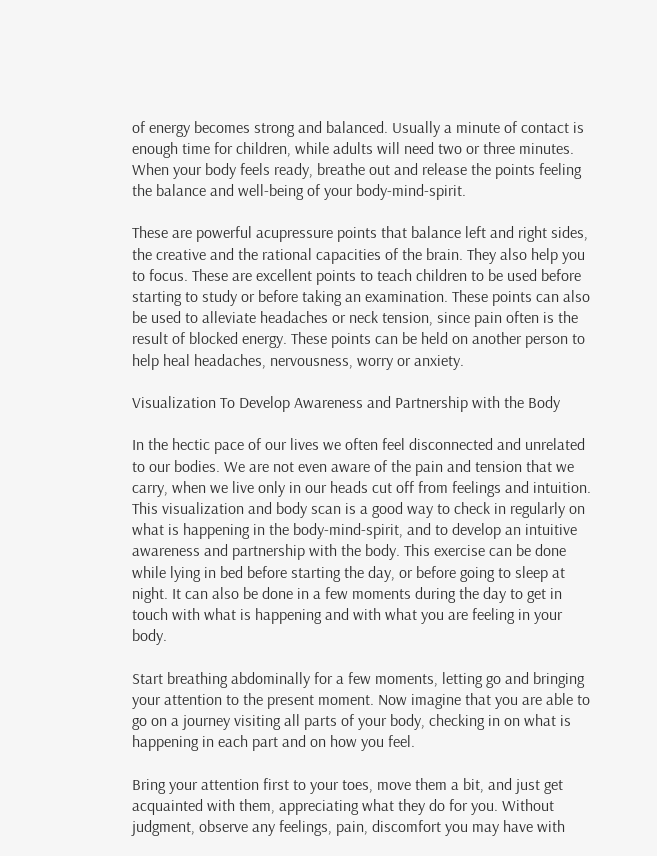of energy becomes strong and balanced. Usually a minute of contact is enough time for children, while adults will need two or three minutes. When your body feels ready, breathe out and release the points feeling the balance and well-being of your body-mind-spirit.

These are powerful acupressure points that balance left and right sides, the creative and the rational capacities of the brain. They also help you to focus. These are excellent points to teach children to be used before starting to study or before taking an examination. These points can also be used to alleviate headaches or neck tension, since pain often is the result of blocked energy. These points can be held on another person to help heal headaches, nervousness, worry or anxiety.

Visualization To Develop Awareness and Partnership with the Body

In the hectic pace of our lives we often feel disconnected and unrelated to our bodies. We are not even aware of the pain and tension that we carry, when we live only in our heads cut off from feelings and intuition. This visualization and body scan is a good way to check in regularly on what is happening in the body-mind-spirit, and to develop an intuitive awareness and partnership with the body. This exercise can be done while lying in bed before starting the day, or before going to sleep at night. It can also be done in a few moments during the day to get in touch with what is happening and with what you are feeling in your body.

Start breathing abdominally for a few moments, letting go and bringing your attention to the present moment. Now imagine that you are able to go on a journey visiting all parts of your body, checking in on what is happening in each part and on how you feel.

Bring your attention first to your toes, move them a bit, and just get acquainted with them, appreciating what they do for you. Without judgment, observe any feelings, pain, discomfort you may have with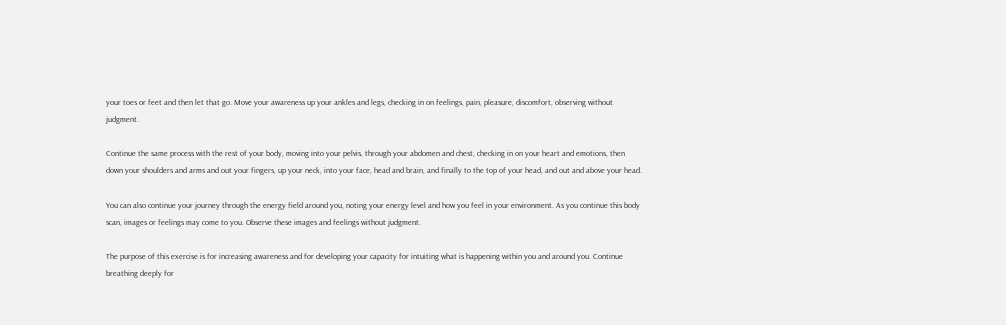your toes or feet and then let that go. Move your awareness up your ankles and legs, checking in on feelings, pain, pleasure, discomfort, observing without judgment.

Continue the same process with the rest of your body, moving into your pelvis, through your abdomen and chest, checking in on your heart and emotions, then down your shoulders and arms and out your fingers, up your neck, into your face, head and brain, and finally to the top of your head, and out and above your head.

You can also continue your journey through the energy field around you, noting your energy level and how you feel in your environment. As you continue this body scan, images or feelings may come to you. Observe these images and feelings without judgment.

The purpose of this exercise is for increasing awareness and for developing your capacity for intuiting what is happening within you and around you. Continue breathing deeply for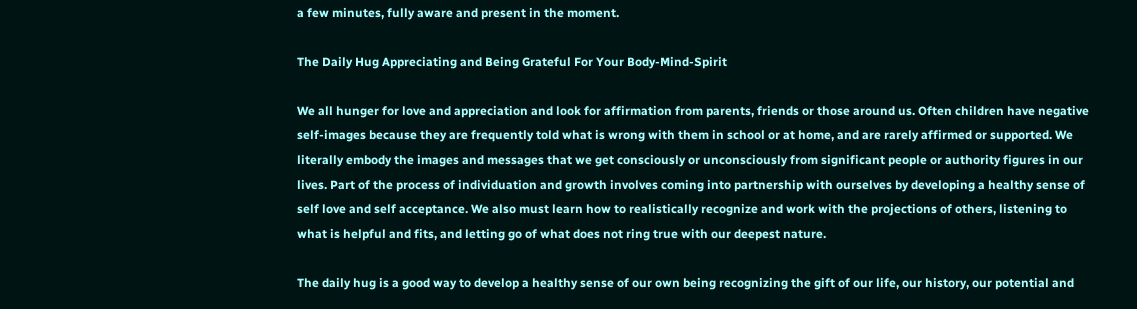a few minutes, fully aware and present in the moment.

The Daily Hug Appreciating and Being Grateful For Your Body-Mind-Spirit

We all hunger for love and appreciation and look for affirmation from parents, friends or those around us. Often children have negative self-images because they are frequently told what is wrong with them in school or at home, and are rarely affirmed or supported. We literally embody the images and messages that we get consciously or unconsciously from significant people or authority figures in our lives. Part of the process of individuation and growth involves coming into partnership with ourselves by developing a healthy sense of self love and self acceptance. We also must learn how to realistically recognize and work with the projections of others, listening to what is helpful and fits, and letting go of what does not ring true with our deepest nature.

The daily hug is a good way to develop a healthy sense of our own being recognizing the gift of our life, our history, our potential and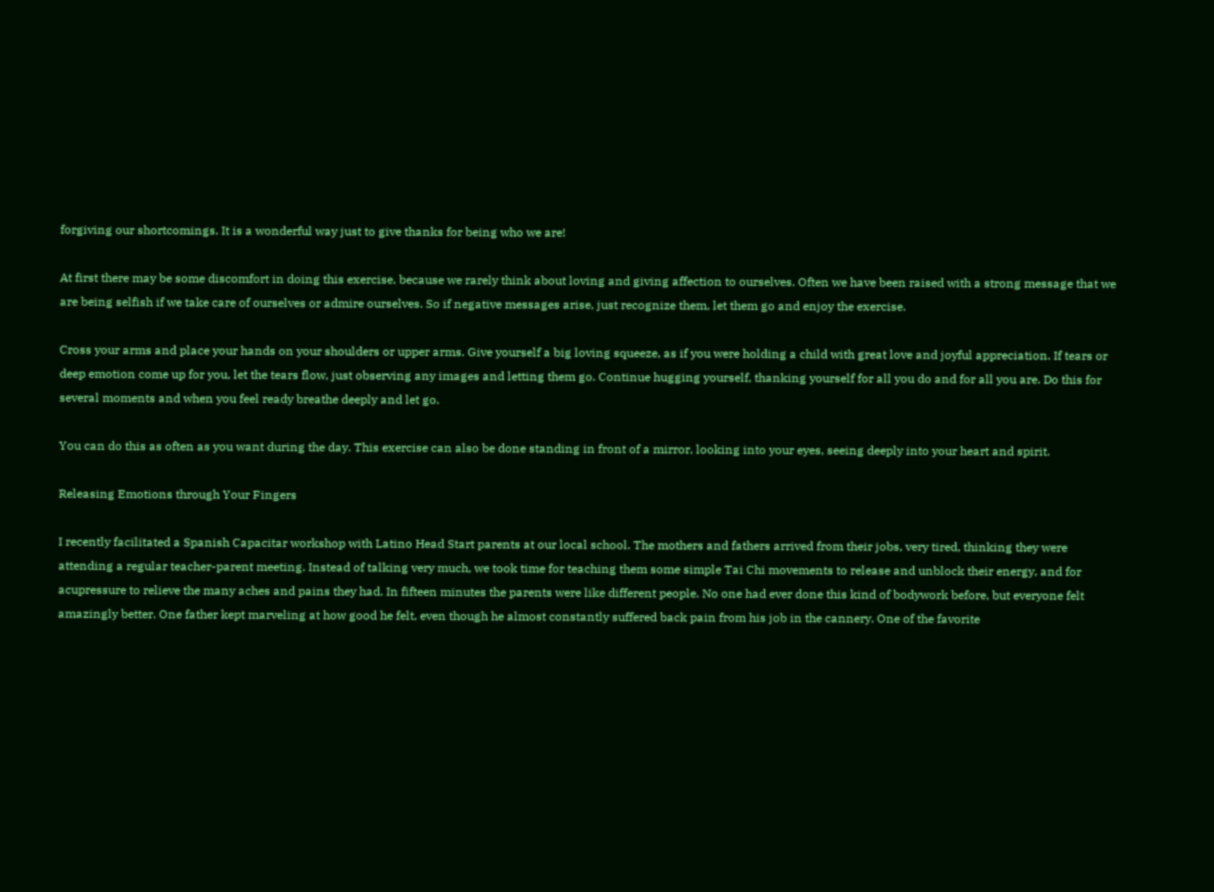forgiving our shortcomings. It is a wonderful way just to give thanks for being who we are!

At first there may be some discomfort in doing this exercise, because we rarely think about loving and giving affection to ourselves. Often we have been raised with a strong message that we are being selfish if we take care of ourselves or admire ourselves. So if negative messages arise, just recognize them, let them go and enjoy the exercise.

Cross your arms and place your hands on your shoulders or upper arms. Give yourself a big loving squeeze, as if you were holding a child with great love and joyful appreciation. If tears or deep emotion come up for you, let the tears flow, just observing any images and letting them go. Continue hugging yourself, thanking yourself for all you do and for all you are. Do this for several moments and when you feel ready breathe deeply and let go.

You can do this as often as you want during the day. This exercise can also be done standing in front of a mirror, looking into your eyes, seeing deeply into your heart and spirit.

Releasing Emotions through Your Fingers

I recently facilitated a Spanish Capacitar workshop with Latino Head Start parents at our local school. The mothers and fathers arrived from their jobs, very tired, thinking they were attending a regular teacher-parent meeting. Instead of talking very much, we took time for teaching them some simple Tai Chi movements to release and unblock their energy, and for acupressure to relieve the many aches and pains they had. In fifteen minutes the parents were like different people. No one had ever done this kind of bodywork before, but everyone felt amazingly better. One father kept marveling at how good he felt, even though he almost constantly suffered back pain from his job in the cannery. One of the favorite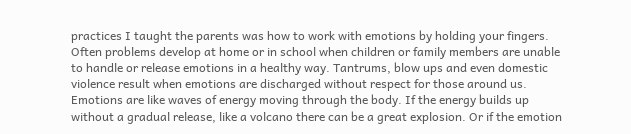practices I taught the parents was how to work with emotions by holding your fingers. Often problems develop at home or in school when children or family members are unable to handle or release emotions in a healthy way. Tantrums, blow ups and even domestic violence result when emotions are discharged without respect for those around us. Emotions are like waves of energy moving through the body. If the energy builds up without a gradual release, like a volcano there can be a great explosion. Or if the emotion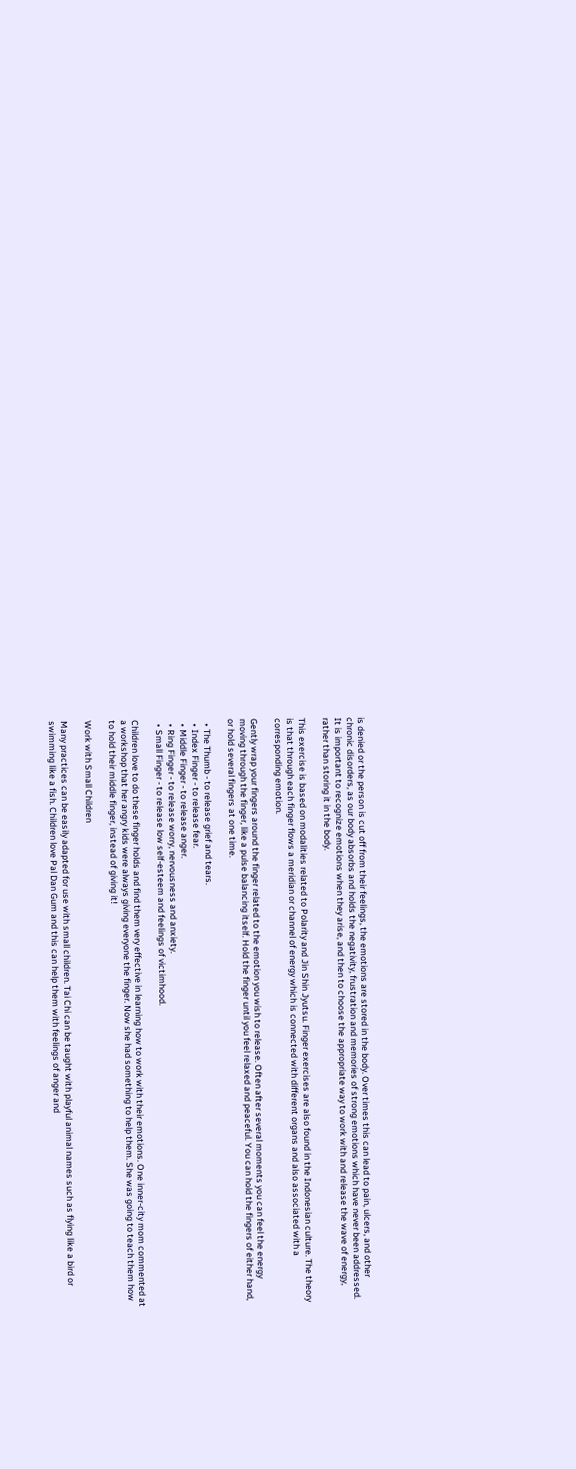is denied or the person is cut off from their feelings, the emotions are stored in the body. Over times this can lead to pain, ulcers, and other chronic disorders, as our body absorbs and holds the negativity, frustration and memories of strong emotions which have never been addressed. It is important to recognize emotions when they arise, and then to choose the appropriate way to work with and release the wave of energy, rather than storing it in the body.

This exercise is based on modalities related to Polarity and Jin Shin Jyutsu. Finger exercises are also found in the Indonesian culture. The theory is that through each finger flows a meridian or channel of energy which is connected with different organs and also associated with a corresponding emotion.

Gently wrap your fingers around the finger related to the emotion you wish to release. Often after several moments you can feel the energy moving through the finger, like a pulse balancing itself. Hold the finger until you feel relaxed and peaceful. You can hold the fingers of either hand, or hold several fingers at one time.

  • The Thumb - to release grief and tears.
  • Index Finger - to release fear.
  • Middle Finger - to release anger.
  • Ring Finger - to release worry, nervousness and anxiety.
  • Small Finger - to release low self-esteem and feelings of victimhood.

Children love to do these finger holds and find them very effective in learning how to work with their emotions. One inner-city mom commented at a workshop that her angry kids were always giving everyone the finger. Now she had something to help them. She was going to teach them how to hold their middle finger, instead of giving it!

Work with Small Children

Many practices can be easily adapted for use with small children. Tai Chi can be taught with playful animal names such as flying like a bird or swimming like a fish. Children love Pal Dan Gum and this can help them with feelings of anger and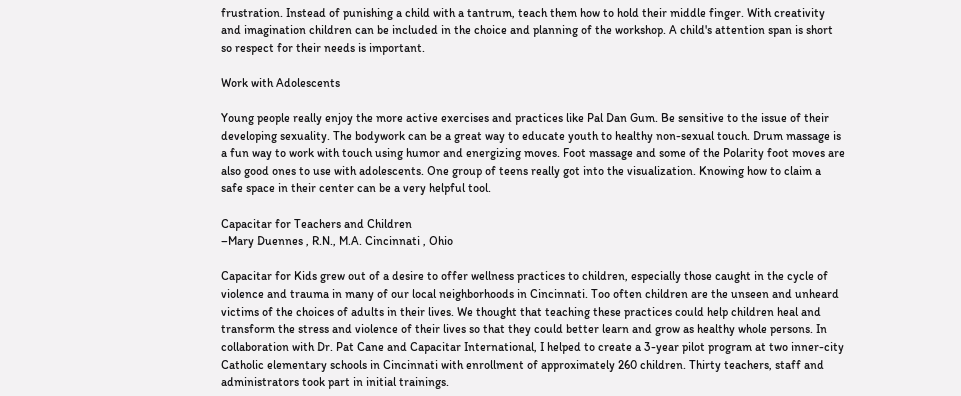frustration. Instead of punishing a child with a tantrum, teach them how to hold their middle finger. With creativity and imagination children can be included in the choice and planning of the workshop. A child's attention span is short so respect for their needs is important.

Work with Adolescents

Young people really enjoy the more active exercises and practices like Pal Dan Gum. Be sensitive to the issue of their developing sexuality. The bodywork can be a great way to educate youth to healthy non-sexual touch. Drum massage is a fun way to work with touch using humor and energizing moves. Foot massage and some of the Polarity foot moves are also good ones to use with adolescents. One group of teens really got into the visualization. Knowing how to claim a safe space in their center can be a very helpful tool.

Capacitar for Teachers and Children
–Mary Duennes , R.N., M.A. Cincinnati , Ohio

Capacitar for Kids grew out of a desire to offer wellness practices to children, especially those caught in the cycle of violence and trauma in many of our local neighborhoods in Cincinnati. Too often children are the unseen and unheard victims of the choices of adults in their lives. We thought that teaching these practices could help children heal and transform the stress and violence of their lives so that they could better learn and grow as healthy whole persons. In collaboration with Dr. Pat Cane and Capacitar International, I helped to create a 3-year pilot program at two inner-city Catholic elementary schools in Cincinnati with enrollment of approximately 260 children. Thirty teachers, staff and administrators took part in initial trainings.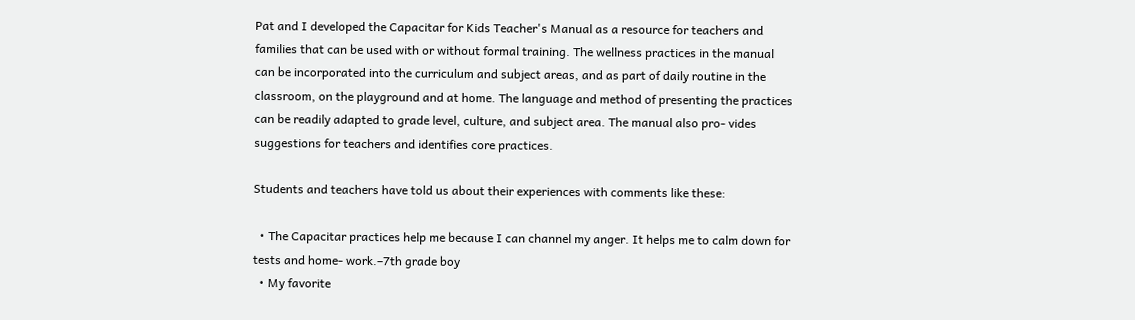Pat and I developed the Capacitar for Kids Teacher's Manual as a resource for teachers and families that can be used with or without formal training. The wellness practices in the manual can be incorporated into the curriculum and subject areas, and as part of daily routine in the classroom, on the playground and at home. The language and method of presenting the practices can be readily adapted to grade level, culture, and subject area. The manual also pro- vides suggestions for teachers and identifies core practices.

Students and teachers have told us about their experiences with comments like these:

  • The Capacitar practices help me because I can channel my anger. It helps me to calm down for tests and home- work.–7th grade boy
  • My favorite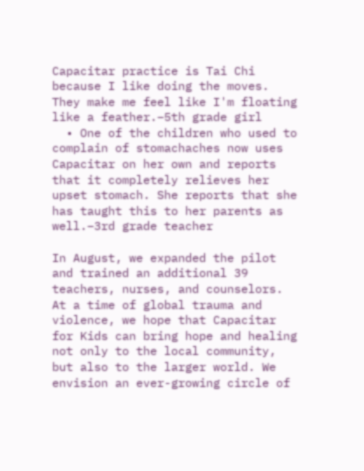Capacitar practice is Tai Chi because I like doing the moves. They make me feel like I'm floating like a feather.–5th grade girl
  • One of the children who used to complain of stomachaches now uses Capacitar on her own and reports that it completely relieves her upset stomach. She reports that she has taught this to her parents as well.–3rd grade teacher

In August, we expanded the pilot and trained an additional 39 teachers, nurses, and counselors. At a time of global trauma and violence, we hope that Capacitar for Kids can bring hope and healing not only to the local community, but also to the larger world. We envision an ever-growing circle of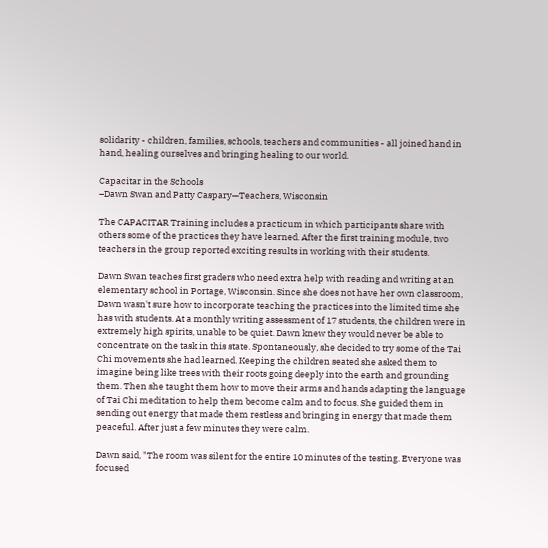solidarity - children, families, schools, teachers and communities - all joined hand in hand, healing ourselves and bringing healing to our world.

Capacitar in the Schools
–Dawn Swan and Patty Caspary—Teachers, Wisconsin

The CAPACITAR Training includes a practicum in which participants share with others some of the practices they have learned. After the first training module, two teachers in the group reported exciting results in working with their students.

Dawn Swan teaches first graders who need extra help with reading and writing at an elementary school in Portage, Wisconsin. Since she does not have her own classroom, Dawn wasn't sure how to incorporate teaching the practices into the limited time she has with students. At a monthly writing assessment of 17 students, the children were in extremely high spirits, unable to be quiet. Dawn knew they would never be able to concentrate on the task in this state. Spontaneously, she decided to try some of the Tai Chi movements she had learned. Keeping the children seated she asked them to imagine being like trees with their roots going deeply into the earth and grounding them. Then she taught them how to move their arms and hands adapting the language of Tai Chi meditation to help them become calm and to focus. She guided them in sending out energy that made them restless and bringing in energy that made them peaceful. After just a few minutes they were calm.

Dawn said, "The room was silent for the entire 10 minutes of the testing. Everyone was focused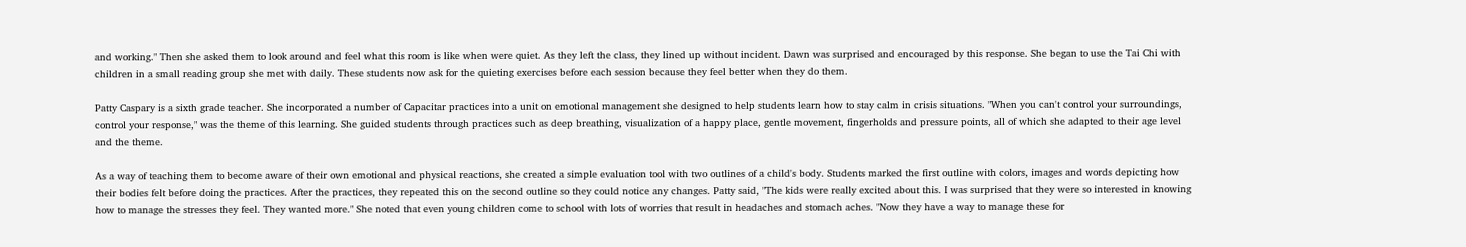and working." Then she asked them to look around and feel what this room is like when were quiet. As they left the class, they lined up without incident. Dawn was surprised and encouraged by this response. She began to use the Tai Chi with children in a small reading group she met with daily. These students now ask for the quieting exercises before each session because they feel better when they do them.

Patty Caspary is a sixth grade teacher. She incorporated a number of Capacitar practices into a unit on emotional management she designed to help students learn how to stay calm in crisis situations. "When you can't control your surroundings, control your response," was the theme of this learning. She guided students through practices such as deep breathing, visualization of a happy place, gentle movement, fingerholds and pressure points, all of which she adapted to their age level and the theme.

As a way of teaching them to become aware of their own emotional and physical reactions, she created a simple evaluation tool with two outlines of a child's body. Students marked the first outline with colors, images and words depicting how their bodies felt before doing the practices. After the practices, they repeated this on the second outline so they could notice any changes. Patty said, "The kids were really excited about this. I was surprised that they were so interested in knowing how to manage the stresses they feel. They wanted more." She noted that even young children come to school with lots of worries that result in headaches and stomach aches. "Now they have a way to manage these for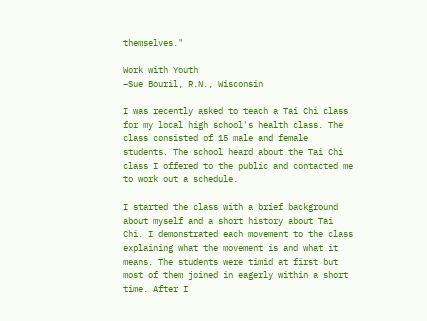themselves."

Work with Youth
–Sue Bouril, R.N., Wisconsin

I was recently asked to teach a Tai Chi class for my local high school's health class. The class consisted of 15 male and female students. The school heard about the Tai Chi class I offered to the public and contacted me to work out a schedule.

I started the class with a brief background about myself and a short history about Tai Chi. I demonstrated each movement to the class explaining what the movement is and what it means. The students were timid at first but most of them joined in eagerly within a short time. After I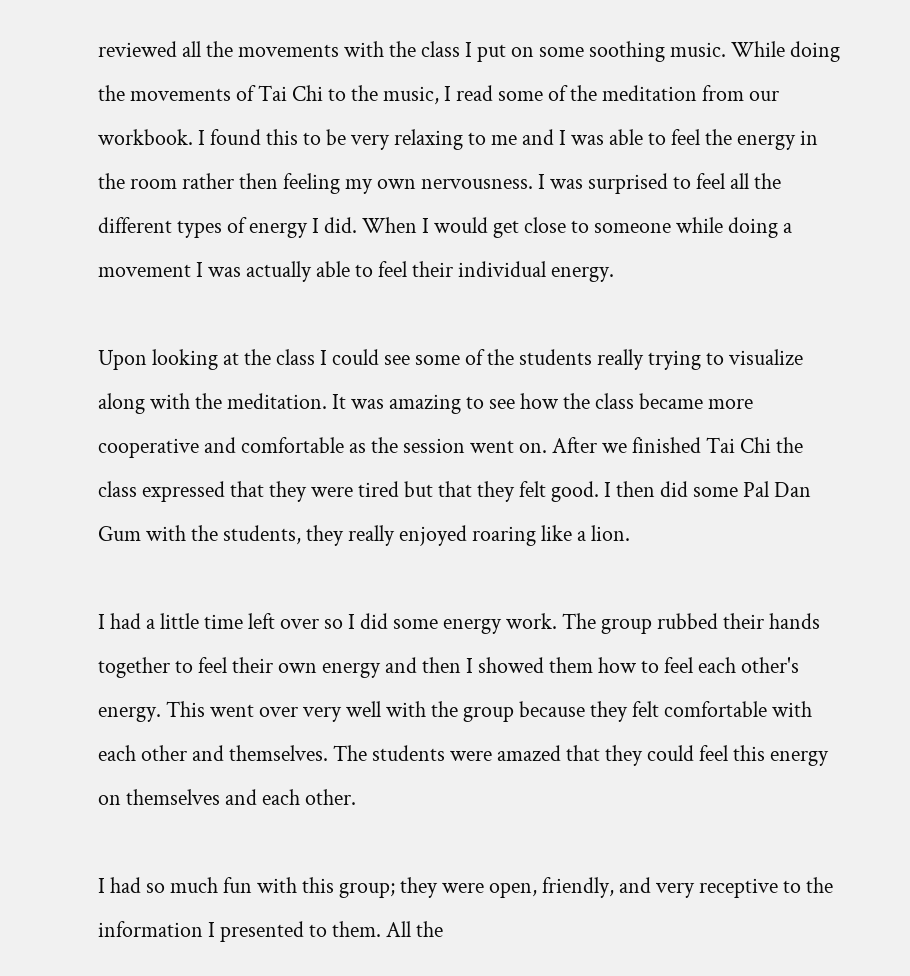reviewed all the movements with the class I put on some soothing music. While doing the movements of Tai Chi to the music, I read some of the meditation from our workbook. I found this to be very relaxing to me and I was able to feel the energy in the room rather then feeling my own nervousness. I was surprised to feel all the different types of energy I did. When I would get close to someone while doing a movement I was actually able to feel their individual energy.

Upon looking at the class I could see some of the students really trying to visualize along with the meditation. It was amazing to see how the class became more cooperative and comfortable as the session went on. After we finished Tai Chi the class expressed that they were tired but that they felt good. I then did some Pal Dan Gum with the students, they really enjoyed roaring like a lion.

I had a little time left over so I did some energy work. The group rubbed their hands together to feel their own energy and then I showed them how to feel each other's energy. This went over very well with the group because they felt comfortable with each other and themselves. The students were amazed that they could feel this energy on themselves and each other.

I had so much fun with this group; they were open, friendly, and very receptive to the information I presented to them. All the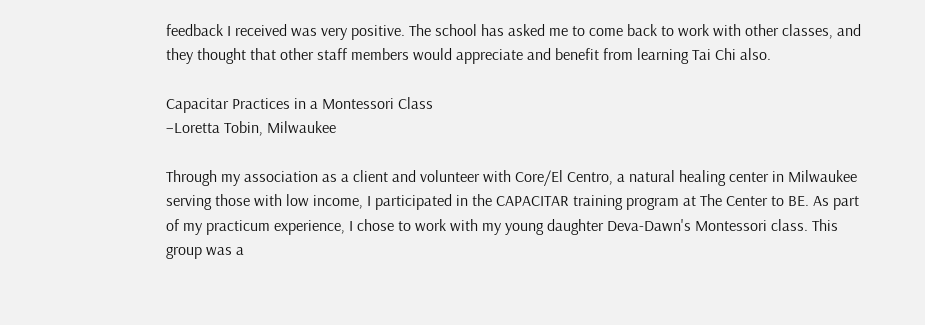feedback I received was very positive. The school has asked me to come back to work with other classes, and they thought that other staff members would appreciate and benefit from learning Tai Chi also.

Capacitar Practices in a Montessori Class
–Loretta Tobin, Milwaukee

Through my association as a client and volunteer with Core/El Centro, a natural healing center in Milwaukee serving those with low income, I participated in the CAPACITAR training program at The Center to BE. As part of my practicum experience, I chose to work with my young daughter Deva-Dawn's Montessori class. This group was a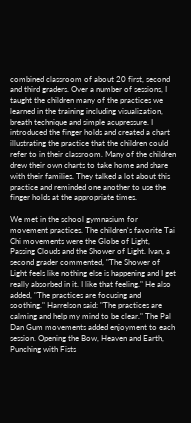combined classroom of about 20 first, second and third graders. Over a number of sessions, I taught the children many of the practices we learned in the training including visualization, breath technique and simple acupressure. I introduced the finger holds and created a chart illustrating the practice that the children could refer to in their classroom. Many of the children drew their own charts to take home and share with their families. They talked a lot about this practice and reminded one another to use the finger holds at the appropriate times.

We met in the school gymnasium for movement practices. The children's favorite Tai Chi movements were the Globe of Light, Passing Clouds and the Shower of Light. Ivan, a second grader commented, "The Shower of Light feels like nothing else is happening and I get really absorbed in it. I like that feeling." He also added, "The practices are focusing and soothing." Harrelson said: "The practices are calming and help my mind to be clear." The Pal Dan Gum movements added enjoyment to each session. Opening the Bow, Heaven and Earth, Punching with Fists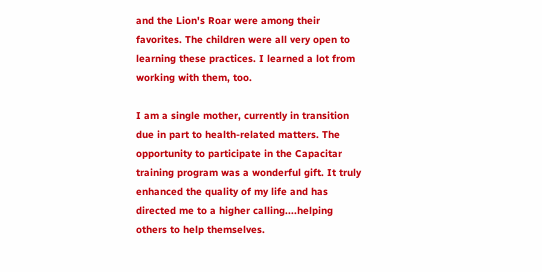and the Lion's Roar were among their favorites. The children were all very open to learning these practices. I learned a lot from working with them, too.

I am a single mother, currently in transition due in part to health-related matters. The opportunity to participate in the Capacitar training program was a wonderful gift. It truly enhanced the quality of my life and has directed me to a higher calling....helping others to help themselves.